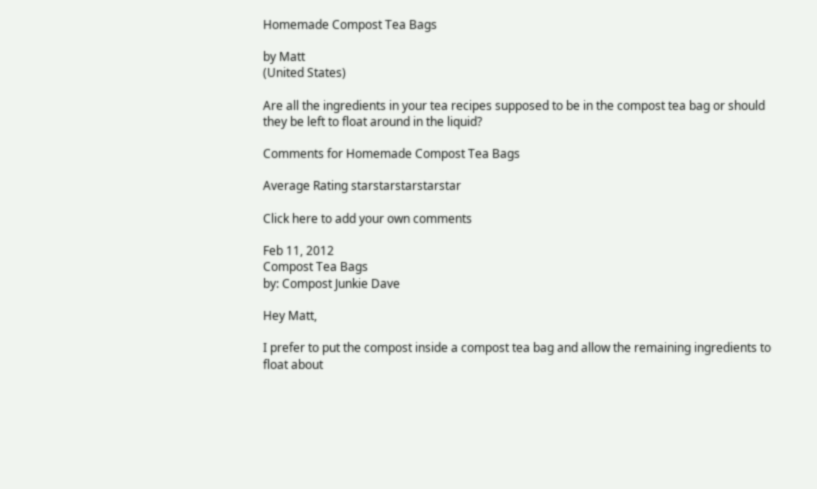Homemade Compost Tea Bags

by Matt
(United States)

Are all the ingredients in your tea recipes supposed to be in the compost tea bag or should they be left to float around in the liquid?

Comments for Homemade Compost Tea Bags

Average Rating starstarstarstarstar

Click here to add your own comments

Feb 11, 2012
Compost Tea Bags
by: Compost Junkie Dave

Hey Matt,

I prefer to put the compost inside a compost tea bag and allow the remaining ingredients to float about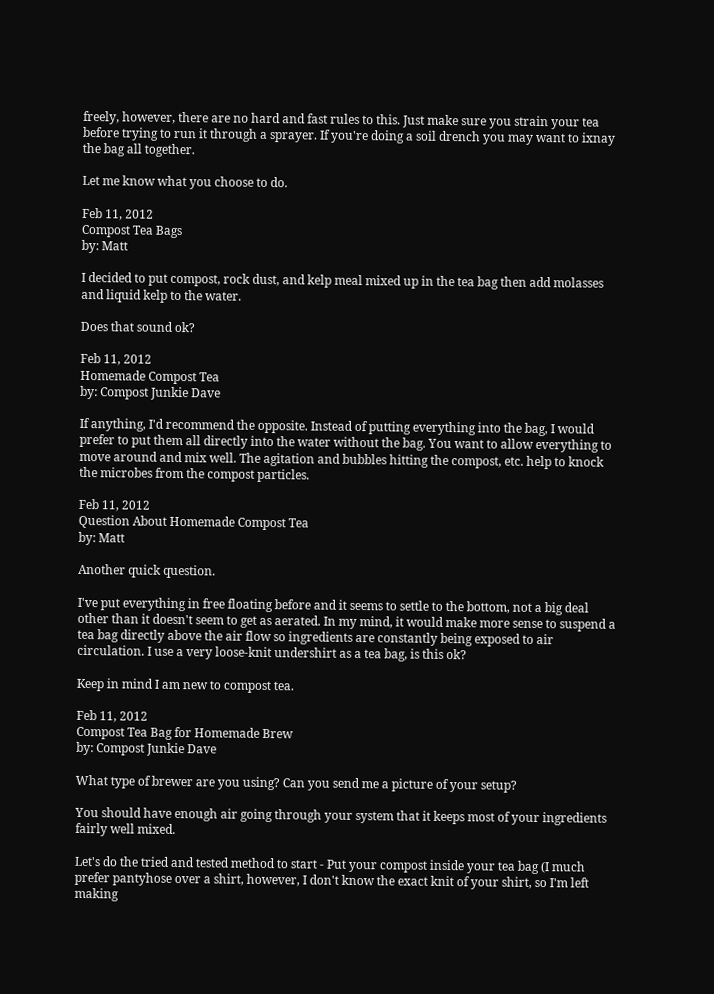freely, however, there are no hard and fast rules to this. Just make sure you strain your tea before trying to run it through a sprayer. If you're doing a soil drench you may want to ixnay the bag all together.

Let me know what you choose to do.

Feb 11, 2012
Compost Tea Bags
by: Matt

I decided to put compost, rock dust, and kelp meal mixed up in the tea bag then add molasses and liquid kelp to the water.

Does that sound ok?

Feb 11, 2012
Homemade Compost Tea
by: Compost Junkie Dave

If anything, I'd recommend the opposite. Instead of putting everything into the bag, I would prefer to put them all directly into the water without the bag. You want to allow everything to move around and mix well. The agitation and bubbles hitting the compost, etc. help to knock the microbes from the compost particles.

Feb 11, 2012
Question About Homemade Compost Tea
by: Matt

Another quick question.

I've put everything in free floating before and it seems to settle to the bottom, not a big deal other than it doesn't seem to get as aerated. In my mind, it would make more sense to suspend a tea bag directly above the air flow so ingredients are constantly being exposed to air circulation. I use a very loose-knit undershirt as a tea bag, is this ok?

Keep in mind I am new to compost tea.

Feb 11, 2012
Compost Tea Bag for Homemade Brew
by: Compost Junkie Dave

What type of brewer are you using? Can you send me a picture of your setup?

You should have enough air going through your system that it keeps most of your ingredients fairly well mixed.

Let's do the tried and tested method to start - Put your compost inside your tea bag (I much prefer pantyhose over a shirt, however, I don't know the exact knit of your shirt, so I'm left making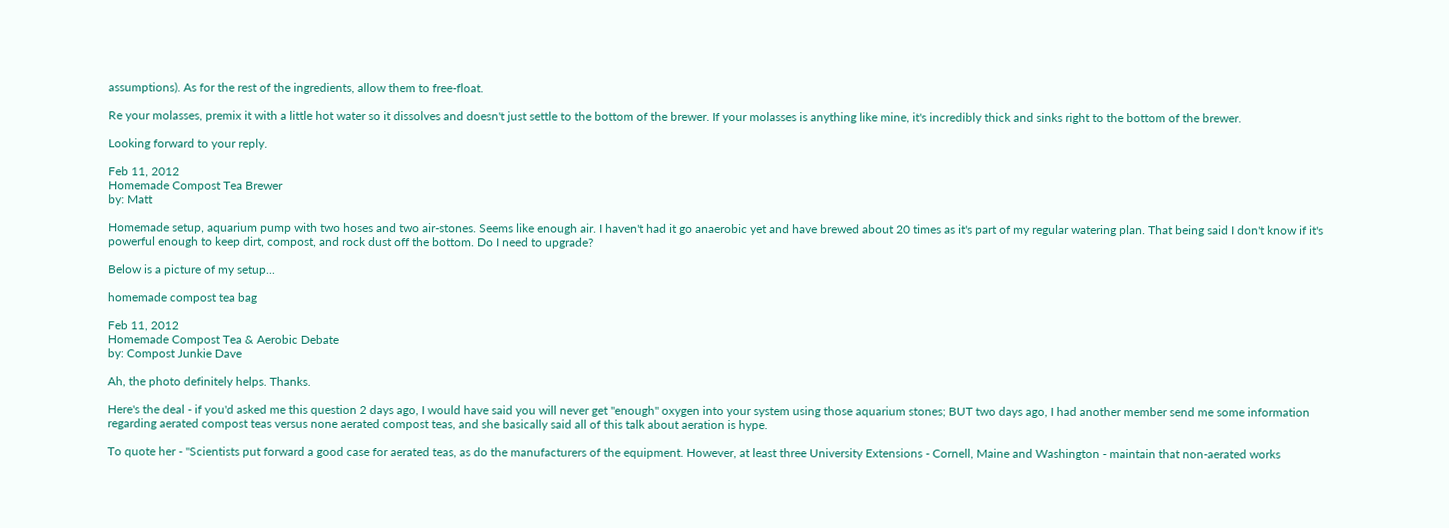assumptions). As for the rest of the ingredients, allow them to free-float.

Re your molasses, premix it with a little hot water so it dissolves and doesn't just settle to the bottom of the brewer. If your molasses is anything like mine, it's incredibly thick and sinks right to the bottom of the brewer.

Looking forward to your reply.

Feb 11, 2012
Homemade Compost Tea Brewer
by: Matt

Homemade setup, aquarium pump with two hoses and two air-stones. Seems like enough air. I haven't had it go anaerobic yet and have brewed about 20 times as it's part of my regular watering plan. That being said I don't know if it's powerful enough to keep dirt, compost, and rock dust off the bottom. Do I need to upgrade?

Below is a picture of my setup...

homemade compost tea bag

Feb 11, 2012
Homemade Compost Tea & Aerobic Debate
by: Compost Junkie Dave

Ah, the photo definitely helps. Thanks.

Here's the deal - if you'd asked me this question 2 days ago, I would have said you will never get "enough" oxygen into your system using those aquarium stones; BUT two days ago, I had another member send me some information regarding aerated compost teas versus none aerated compost teas, and she basically said all of this talk about aeration is hype.

To quote her - "Scientists put forward a good case for aerated teas, as do the manufacturers of the equipment. However, at least three University Extensions - Cornell, Maine and Washington - maintain that non-aerated works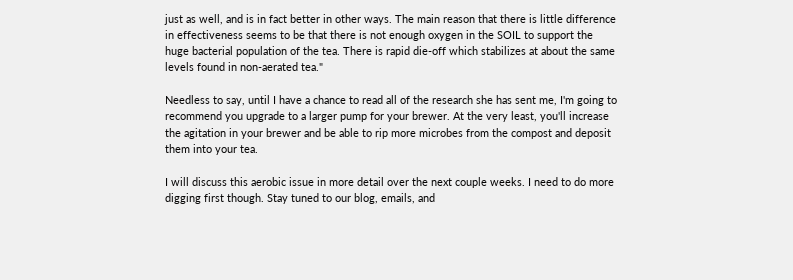just as well, and is in fact better in other ways. The main reason that there is little difference in effectiveness seems to be that there is not enough oxygen in the SOIL to support the huge bacterial population of the tea. There is rapid die-off which stabilizes at about the same levels found in non-aerated tea."

Needless to say, until I have a chance to read all of the research she has sent me, I'm going to recommend you upgrade to a larger pump for your brewer. At the very least, you'll increase the agitation in your brewer and be able to rip more microbes from the compost and deposit them into your tea.

I will discuss this aerobic issue in more detail over the next couple weeks. I need to do more digging first though. Stay tuned to our blog, emails, and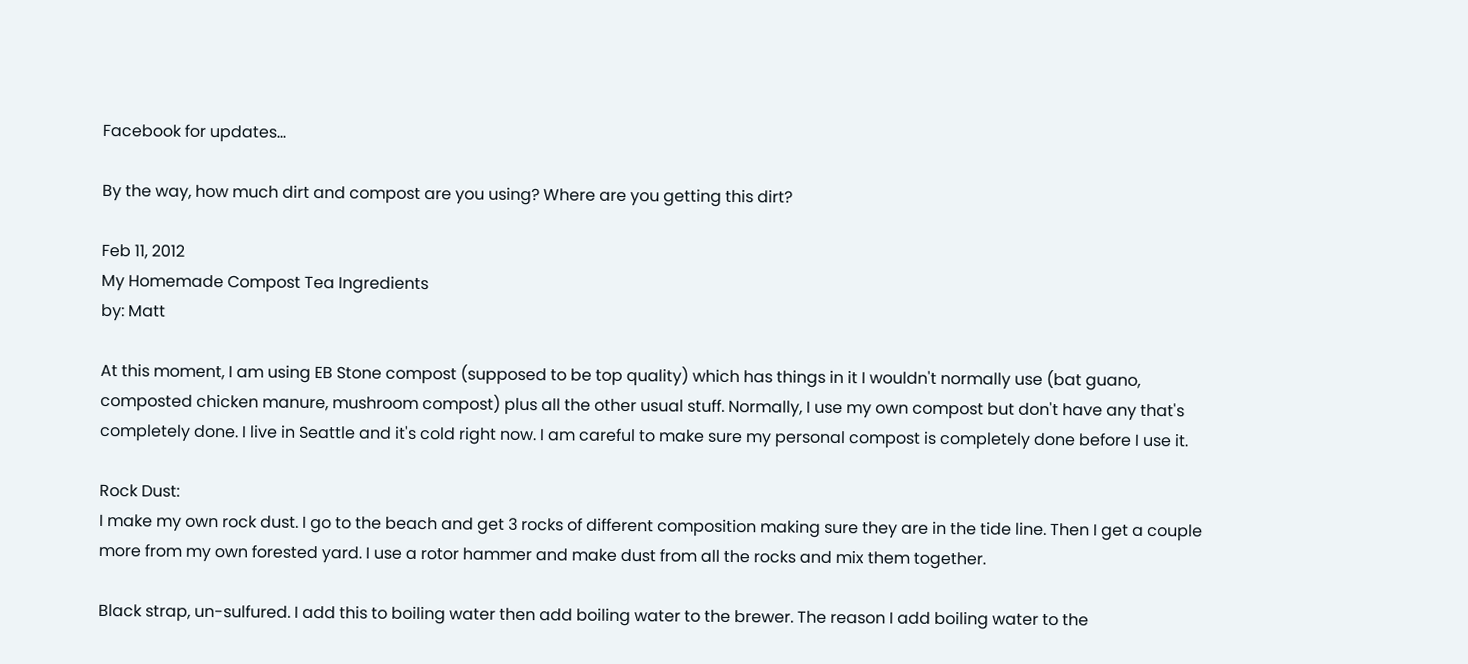Facebook for updates...

By the way, how much dirt and compost are you using? Where are you getting this dirt?

Feb 11, 2012
My Homemade Compost Tea Ingredients
by: Matt

At this moment, I am using EB Stone compost (supposed to be top quality) which has things in it I wouldn't normally use (bat guano, composted chicken manure, mushroom compost) plus all the other usual stuff. Normally, I use my own compost but don't have any that's completely done. I live in Seattle and it's cold right now. I am careful to make sure my personal compost is completely done before I use it.

Rock Dust:
I make my own rock dust. I go to the beach and get 3 rocks of different composition making sure they are in the tide line. Then I get a couple more from my own forested yard. I use a rotor hammer and make dust from all the rocks and mix them together.

Black strap, un-sulfured. I add this to boiling water then add boiling water to the brewer. The reason I add boiling water to the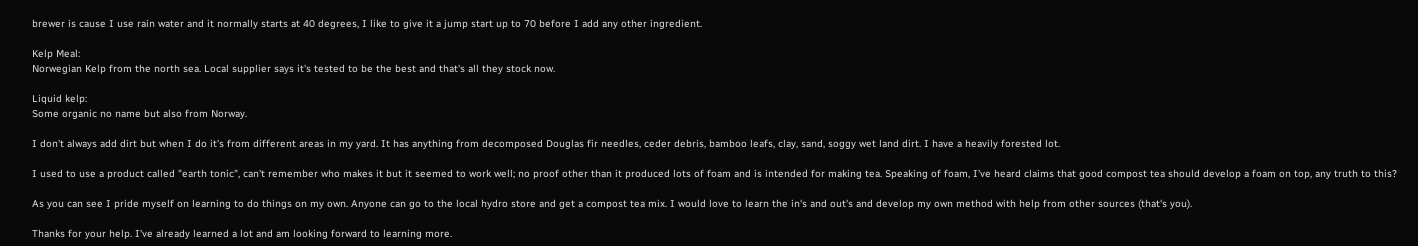brewer is cause I use rain water and it normally starts at 40 degrees, I like to give it a jump start up to 70 before I add any other ingredient.

Kelp Meal:
Norwegian Kelp from the north sea. Local supplier says it's tested to be the best and that's all they stock now.

Liquid kelp:
Some organic no name but also from Norway.

I don't always add dirt but when I do it's from different areas in my yard. It has anything from decomposed Douglas fir needles, ceder debris, bamboo leafs, clay, sand, soggy wet land dirt. I have a heavily forested lot.

I used to use a product called "earth tonic", can't remember who makes it but it seemed to work well; no proof other than it produced lots of foam and is intended for making tea. Speaking of foam, I've heard claims that good compost tea should develop a foam on top, any truth to this?

As you can see I pride myself on learning to do things on my own. Anyone can go to the local hydro store and get a compost tea mix. I would love to learn the in's and out's and develop my own method with help from other sources (that's you).

Thanks for your help. I've already learned a lot and am looking forward to learning more.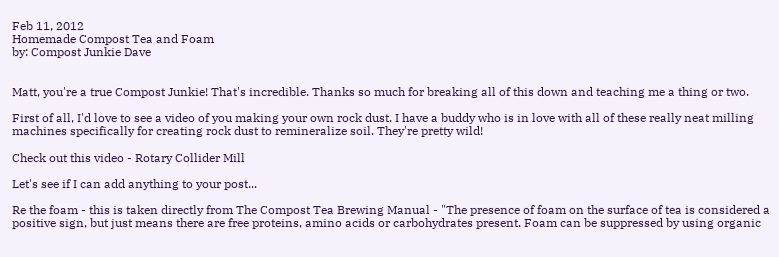Feb 11, 2012
Homemade Compost Tea and Foam
by: Compost Junkie Dave


Matt, you're a true Compost Junkie! That's incredible. Thanks so much for breaking all of this down and teaching me a thing or two.

First of all, I'd love to see a video of you making your own rock dust. I have a buddy who is in love with all of these really neat milling machines specifically for creating rock dust to remineralize soil. They're pretty wild!

Check out this video - Rotary Collider Mill

Let's see if I can add anything to your post...

Re the foam - this is taken directly from The Compost Tea Brewing Manual - "The presence of foam on the surface of tea is considered a positive sign, but just means there are free proteins, amino acids or carbohydrates present. Foam can be suppressed by using organic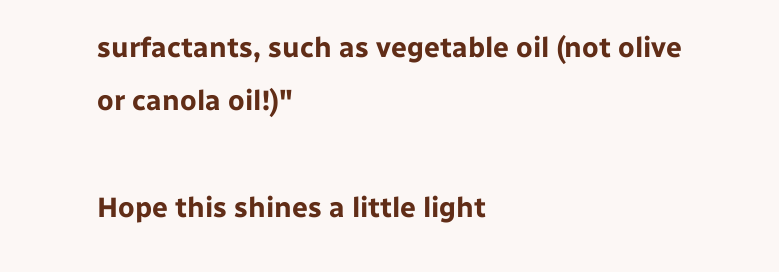surfactants, such as vegetable oil (not olive or canola oil!)"

Hope this shines a little light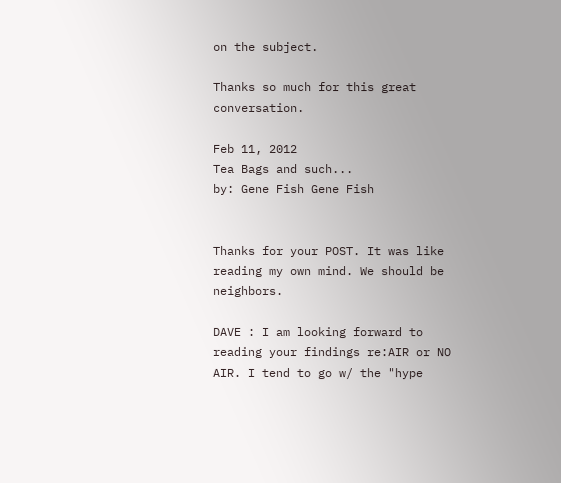on the subject.

Thanks so much for this great conversation.

Feb 11, 2012
Tea Bags and such...
by: Gene Fish Gene Fish


Thanks for your POST. It was like reading my own mind. We should be neighbors.

DAVE : I am looking forward to reading your findings re:AIR or NO AIR. I tend to go w/ the "hype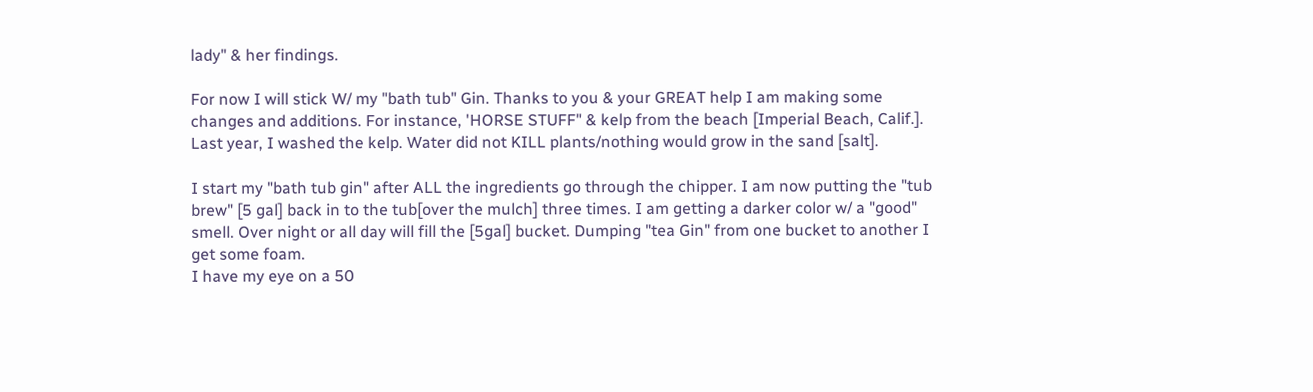lady" & her findings.

For now I will stick W/ my "bath tub" Gin. Thanks to you & your GREAT help I am making some changes and additions. For instance, 'HORSE STUFF" & kelp from the beach [Imperial Beach, Calif.]. Last year, I washed the kelp. Water did not KILL plants/nothing would grow in the sand [salt].

I start my "bath tub gin" after ALL the ingredients go through the chipper. I am now putting the "tub brew" [5 gal] back in to the tub[over the mulch] three times. I am getting a darker color w/ a "good" smell. Over night or all day will fill the [5gal] bucket. Dumping "tea Gin" from one bucket to another I get some foam.
I have my eye on a 50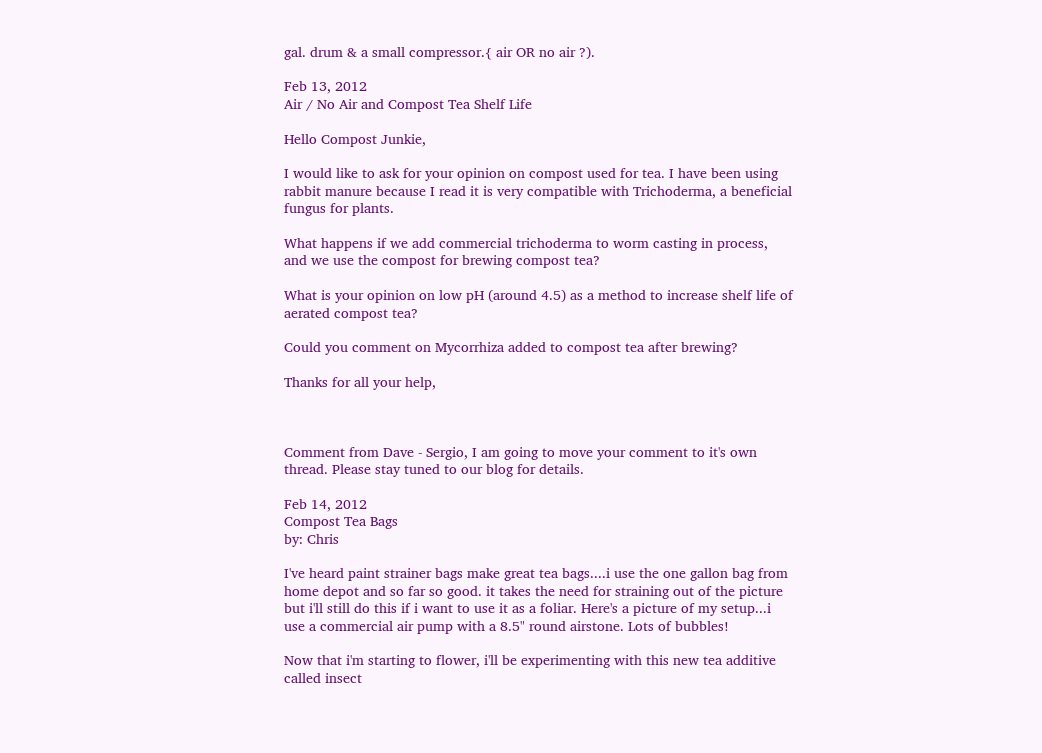gal. drum & a small compressor.{ air OR no air ?).

Feb 13, 2012
Air / No Air and Compost Tea Shelf Life

Hello Compost Junkie,

I would like to ask for your opinion on compost used for tea. I have been using rabbit manure because I read it is very compatible with Trichoderma, a beneficial fungus for plants.

What happens if we add commercial trichoderma to worm casting in process, and we use the compost for brewing compost tea?

What is your opinion on low pH (around 4.5) as a method to increase shelf life of aerated compost tea?

Could you comment on Mycorrhiza added to compost tea after brewing?

Thanks for all your help,



Comment from Dave - Sergio, I am going to move your comment to it's own thread. Please stay tuned to our blog for details.

Feb 14, 2012
Compost Tea Bags
by: Chris

I've heard paint strainer bags make great tea bags....i use the one gallon bag from home depot and so far so good. it takes the need for straining out of the picture but i'll still do this if i want to use it as a foliar. Here's a picture of my setup...i use a commercial air pump with a 8.5" round airstone. Lots of bubbles!

Now that i'm starting to flower, i'll be experimenting with this new tea additive called insect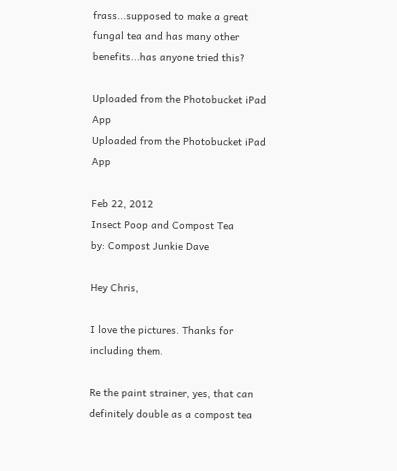frass...supposed to make a great fungal tea and has many other benefits...has anyone tried this?

Uploaded from the Photobucket iPad App
Uploaded from the Photobucket iPad App

Feb 22, 2012
Insect Poop and Compost Tea
by: Compost Junkie Dave

Hey Chris,

I love the pictures. Thanks for including them.

Re the paint strainer, yes, that can definitely double as a compost tea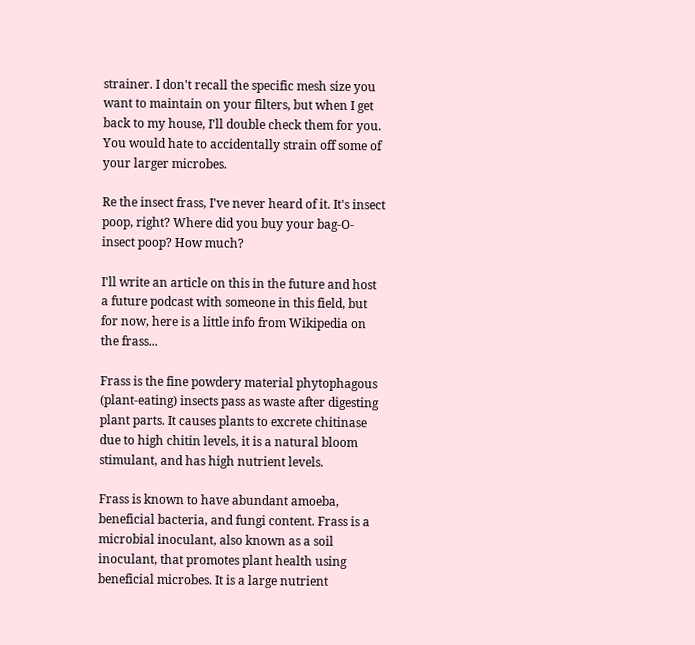strainer. I don't recall the specific mesh size you want to maintain on your filters, but when I get back to my house, I'll double check them for you. You would hate to accidentally strain off some of your larger microbes.

Re the insect frass, I've never heard of it. It's insect poop, right? Where did you buy your bag-O-insect poop? How much?

I'll write an article on this in the future and host a future podcast with someone in this field, but for now, here is a little info from Wikipedia on the frass...

Frass is the fine powdery material phytophagous (plant-eating) insects pass as waste after digesting plant parts. It causes plants to excrete chitinase due to high chitin levels, it is a natural bloom stimulant, and has high nutrient levels.

Frass is known to have abundant amoeba, beneficial bacteria, and fungi content. Frass is a microbial inoculant, also known as a soil inoculant, that promotes plant health using beneficial microbes. It is a large nutrient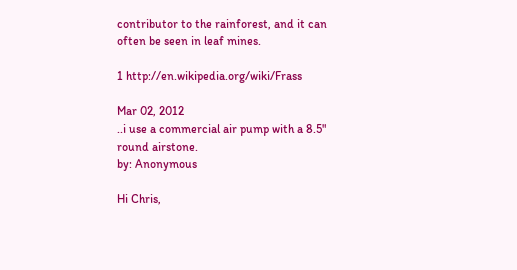contributor to the rainforest, and it can often be seen in leaf mines.

1 http://en.wikipedia.org/wiki/Frass

Mar 02, 2012
..i use a commercial air pump with a 8.5" round airstone.
by: Anonymous

Hi Chris,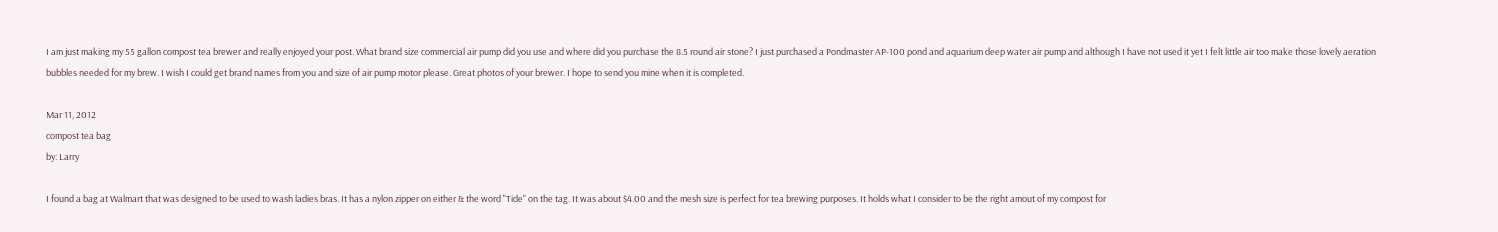I am just making my 55 gallon compost tea brewer and really enjoyed your post. What brand size commercial air pump did you use and where did you purchase the 8.5 round air stone? I just purchased a Pondmaster AP-100 pond and aquarium deep water air pump and although I have not used it yet I felt little air too make those lovely aeration bubbles needed for my brew. I wish I could get brand names from you and size of air pump motor please. Great photos of your brewer. I hope to send you mine when it is completed.

Mar 11, 2012
compost tea bag
by: Larry

I found a bag at Walmart that was designed to be used to wash ladies bras. It has a nylon zipper on either & the word "Tide" on the tag. It was about $4.00 and the mesh size is perfect for tea brewing purposes. It holds what I consider to be the right amout of my compost for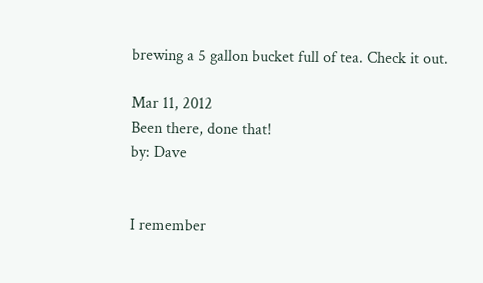brewing a 5 gallon bucket full of tea. Check it out.

Mar 11, 2012
Been there, done that!
by: Dave


I remember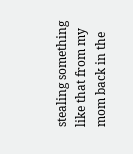stealing something like that from my mom back in the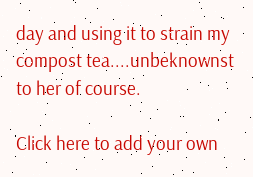day and using it to strain my compost tea....unbeknownst to her of course.

Click here to add your own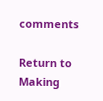comments

Return to Making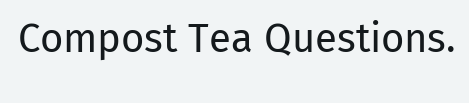Compost Tea Questions.